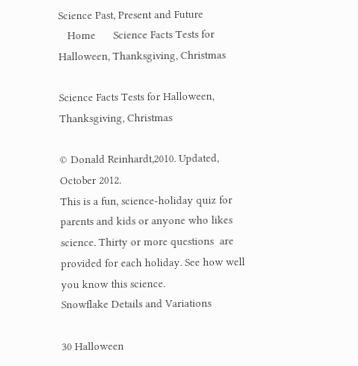Science Past, Present and Future
   Home      Science Facts Tests for Halloween, Thanksgiving, Christmas

Science Facts Tests for Halloween, Thanksgiving, Christmas

© Donald Reinhardt,2010. Updated, October 2012.
This is a fun, science-holiday quiz for parents and kids or anyone who likes science. Thirty or more questions  are provided for each holiday. See how well you know this science.
Snowflake Details and Variations

30 Halloween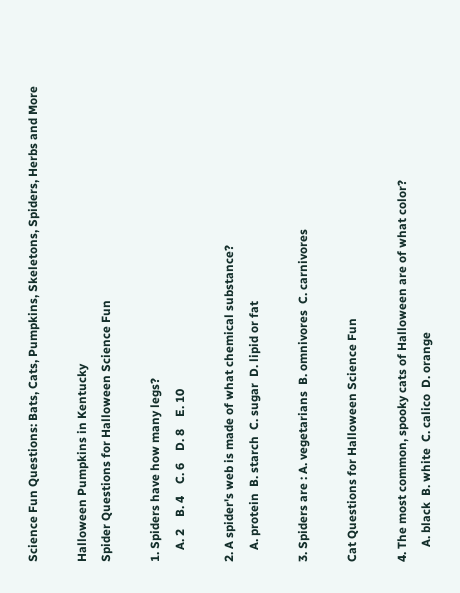Science Fun Questions: Bats, Cats, Pumpkins, Skeletons, Spiders, Herbs and More

Halloween Pumpkins in Kentucky
Spider Questions for Halloween Science Fun

1. Spiders have how many legs?
    A. 2    B. 4    C. 6    D. 8    E. 10

2. A spider's web is made of what chemical substance?
    A. protein  B. starch  C. sugar  D. lipid or fat

3. Spiders are : A. vegetarians  B. omnivores  C. carnivores

Cat Questions for Halloween Science Fun

4. The most common, spooky cats of Halloween are of what color?
     A. black  B. white  C. calico  D. orange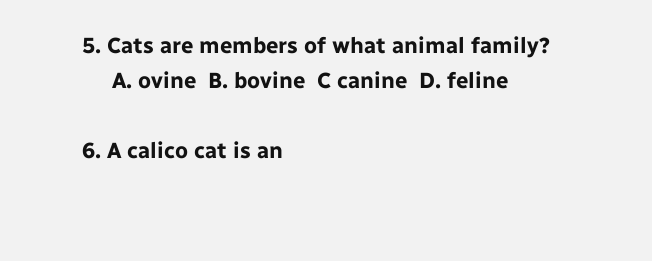5. Cats are members of what animal family?
     A. ovine  B. bovine  C canine  D. feline

6. A calico cat is an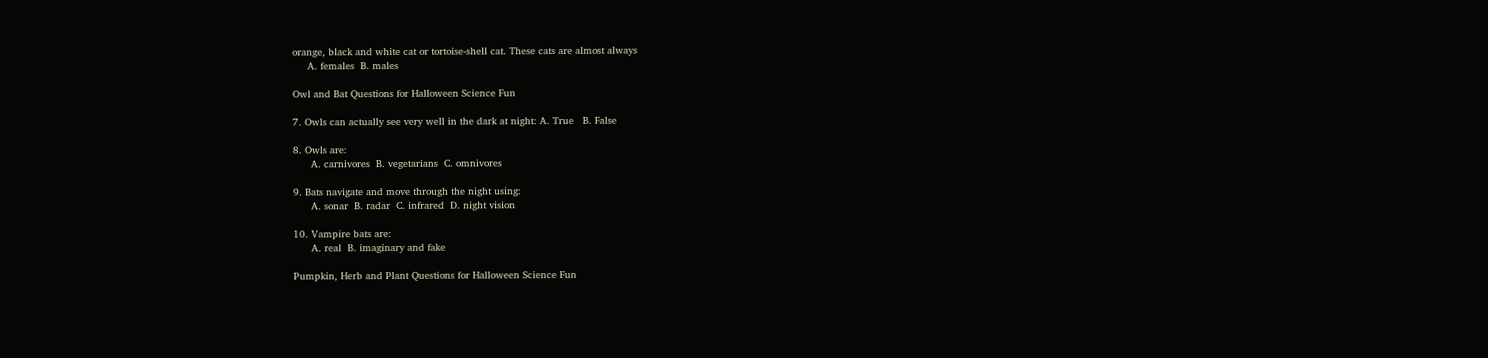orange, black and white cat or tortoise-shell cat. These cats are almost always
     A. females  B. males

Owl and Bat Questions for Halloween Science Fun

7. Owls can actually see very well in the dark at night: A. True   B. False

8. Owls are:
      A. carnivores  B. vegetarians  C. omnivores

9. Bats navigate and move through the night using:
      A. sonar  B. radar  C. infrared  D. night vision

10. Vampire bats are:
      A. real  B. imaginary and fake

Pumpkin, Herb and Plant Questions for Halloween Science Fun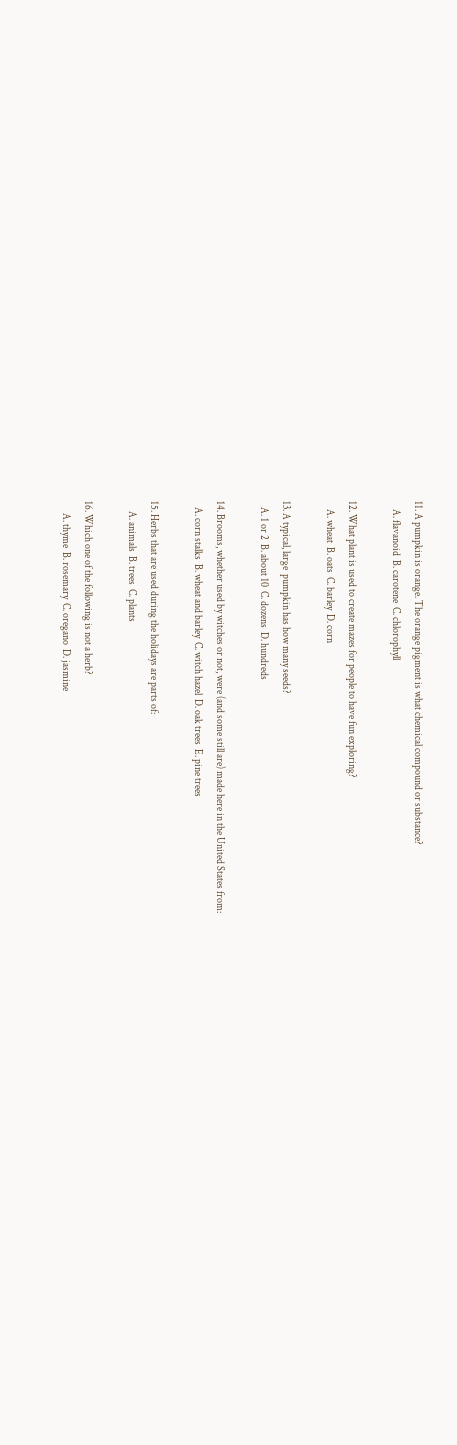11. A pumpkin is orange. The orange pigment is what chemical compound or substance?
    A. flavanoid  B. carotene  C. chlorophyll

12. What plant is used to create mazes for people to have fun exploring?
    A. wheat  B. oats  C. barley  D. corn

13. A typical, large  pumpkin has how many seeds?
   A. 1 or 2  B. about 10  C. dozens  D. hundreds

14. Brooms, whether used by witches or not, were (and some still are) made here in the United States from:
   A. corn stalks  B. wheat and barley  C. witch hazel  D. oak trees  E. pine trees

15. Herbs that are used during the holidays are parts of:
     A. animals  B. trees  C. plants

16. Which one of the following is not a herb?
      A. thyme  B. rosemary  C. oregano  D. jasmine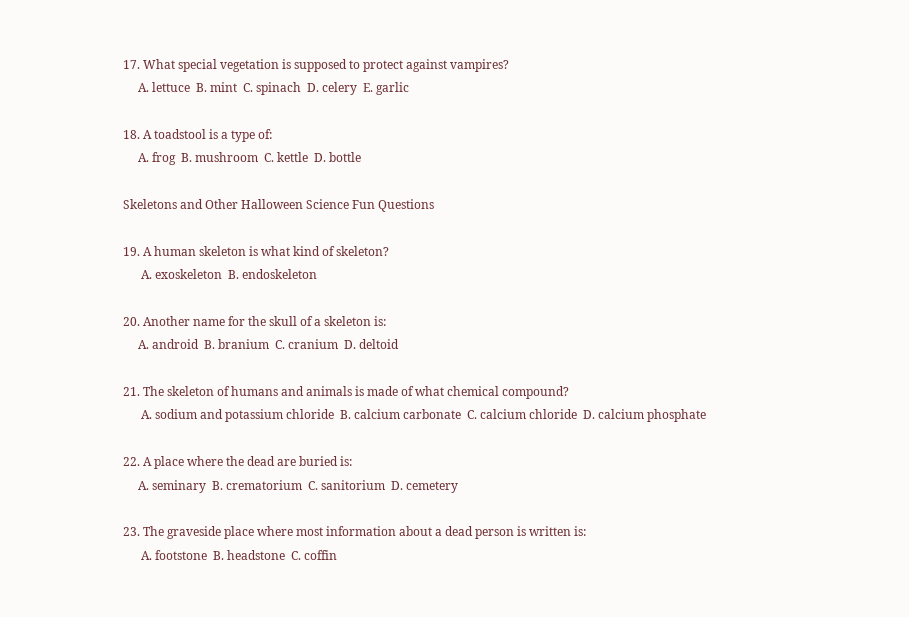17. What special vegetation is supposed to protect against vampires?
     A. lettuce  B. mint  C. spinach  D. celery  E. garlic

18. A toadstool is a type of:
     A. frog  B. mushroom  C. kettle  D. bottle

Skeletons and Other Halloween Science Fun Questions

19. A human skeleton is what kind of skeleton?
      A. exoskeleton  B. endoskeleton

20. Another name for the skull of a skeleton is:
     A. android  B. branium  C. cranium  D. deltoid

21. The skeleton of humans and animals is made of what chemical compound?
      A. sodium and potassium chloride  B. calcium carbonate  C. calcium chloride  D. calcium phosphate

22. A place where the dead are buried is:
     A. seminary  B. crematorium  C. sanitorium  D. cemetery

23. The graveside place where most information about a dead person is written is:
      A. footstone  B. headstone  C. coffin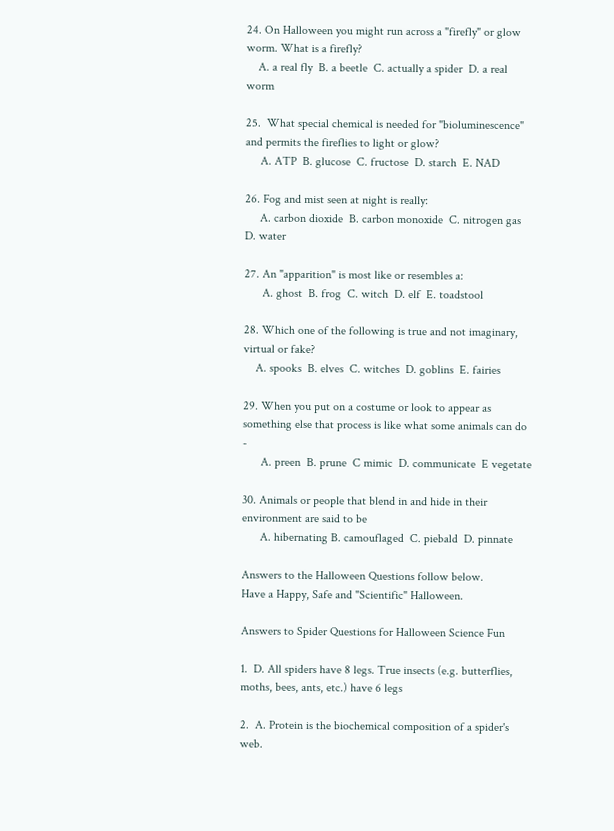24. On Halloween you might run across a "firefly" or glow worm. What is a firefly?
    A. a real fly  B. a beetle  C. actually a spider  D. a real worm

25.  What special chemical is needed for "bioluminescence" and permits the fireflies to light or glow?
     A. ATP  B. glucose  C. fructose  D. starch  E. NAD

26. Fog and mist seen at night is really:
     A. carbon dioxide  B. carbon monoxide  C. nitrogen gas  D. water

27. An "apparition" is most like or resembles a:
      A. ghost  B. frog  C. witch  D. elf  E. toadstool

28. Which one of the following is true and not imaginary, virtual or fake?
    A. spooks  B. elves  C. witches  D. goblins  E. fairies

29. When you put on a costume or look to appear as something else that process is like what some animals can do -
      A. preen  B. prune  C mimic  D. communicate  E vegetate

30. Animals or people that blend in and hide in their environment are said to be
      A. hibernating B. camouflaged  C. piebald  D. pinnate

Answers to the Halloween Questions follow below.
Have a Happy, Safe and "Scientific" Halloween.

Answers to Spider Questions for Halloween Science Fun

1.  D. All spiders have 8 legs. True insects (e.g. butterflies, moths, bees, ants, etc.) have 6 legs

2.  A. Protein is the biochemical composition of a spider's web.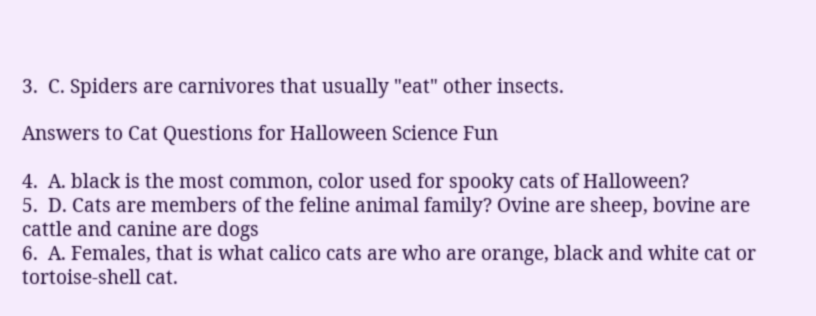3.  C. Spiders are carnivores that usually "eat" other insects.

Answers to Cat Questions for Halloween Science Fun

4.  A. black is the most common, color used for spooky cats of Halloween?
5.  D. Cats are members of the feline animal family? Ovine are sheep, bovine are cattle and canine are dogs
6.  A. Females, that is what calico cats are who are orange, black and white cat or tortoise-shell cat.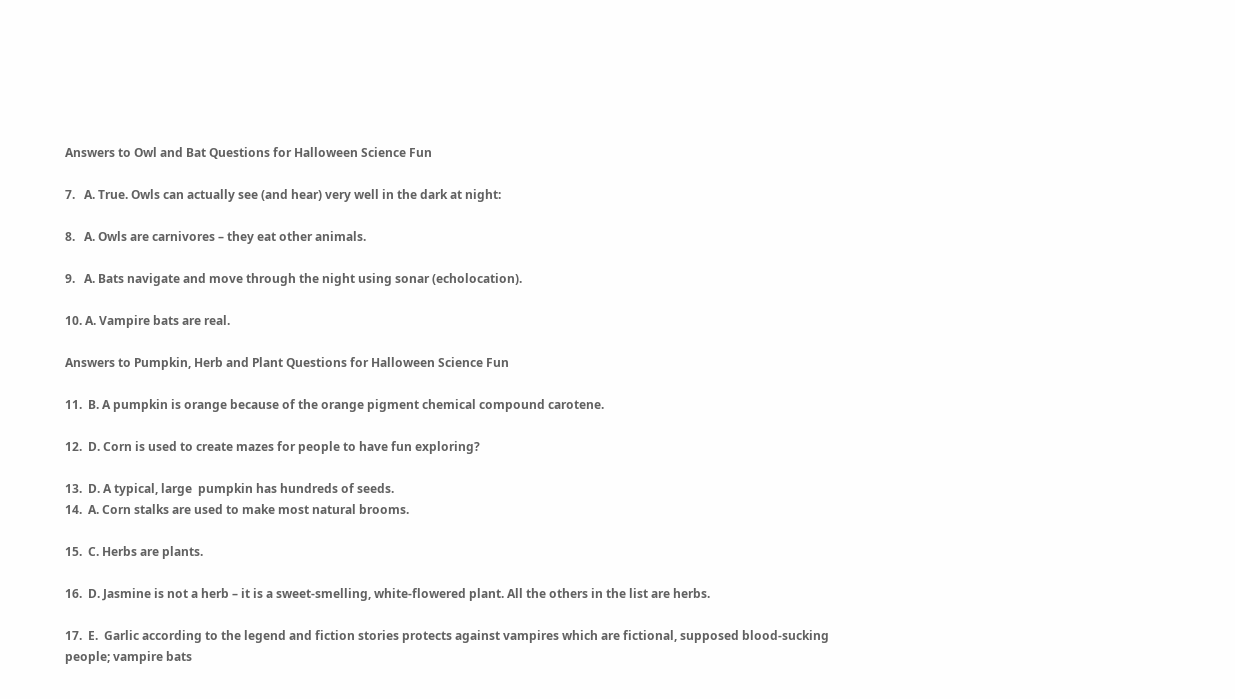Answers to Owl and Bat Questions for Halloween Science Fun

7.   A. True. Owls can actually see (and hear) very well in the dark at night:

8.   A. Owls are carnivores – they eat other animals.

9.   A. Bats navigate and move through the night using sonar (echolocation).

10. A. Vampire bats are real.

Answers to Pumpkin, Herb and Plant Questions for Halloween Science Fun

11.  B. A pumpkin is orange because of the orange pigment chemical compound carotene.

12.  D. Corn is used to create mazes for people to have fun exploring?

13.  D. A typical, large  pumpkin has hundreds of seeds.
14.  A. Corn stalks are used to make most natural brooms.

15.  C. Herbs are plants.

16.  D. Jasmine is not a herb – it is a sweet-smelling, white-flowered plant. All the others in the list are herbs.

17.  E.  Garlic according to the legend and fiction stories protects against vampires which are fictional, supposed blood-sucking people; vampire bats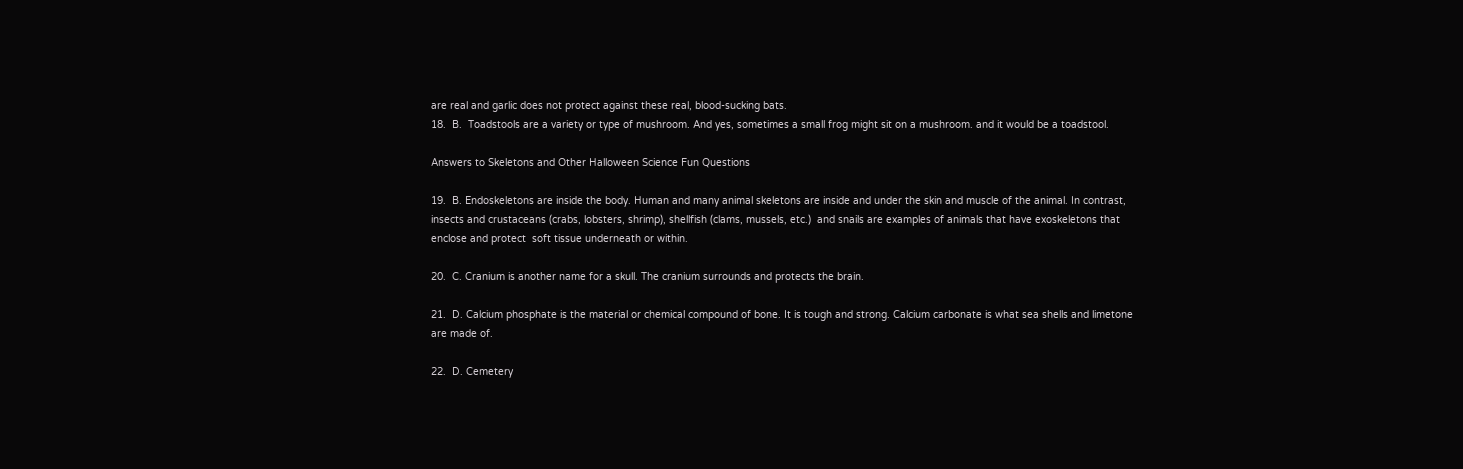are real and garlic does not protect against these real, blood-sucking bats.
18.  B.  Toadstools are a variety or type of mushroom. And yes, sometimes a small frog might sit on a mushroom. and it would be a toadstool.

Answers to Skeletons and Other Halloween Science Fun Questions

19.  B. Endoskeletons are inside the body. Human and many animal skeletons are inside and under the skin and muscle of the animal. In contrast, insects and crustaceans (crabs, lobsters, shrimp), shellfish (clams, mussels, etc.)  and snails are examples of animals that have exoskeletons that enclose and protect  soft tissue underneath or within.

20.  C. Cranium is another name for a skull. The cranium surrounds and protects the brain.

21.  D. Calcium phosphate is the material or chemical compound of bone. It is tough and strong. Calcium carbonate is what sea shells and limetone are made of.

22.  D. Cemetery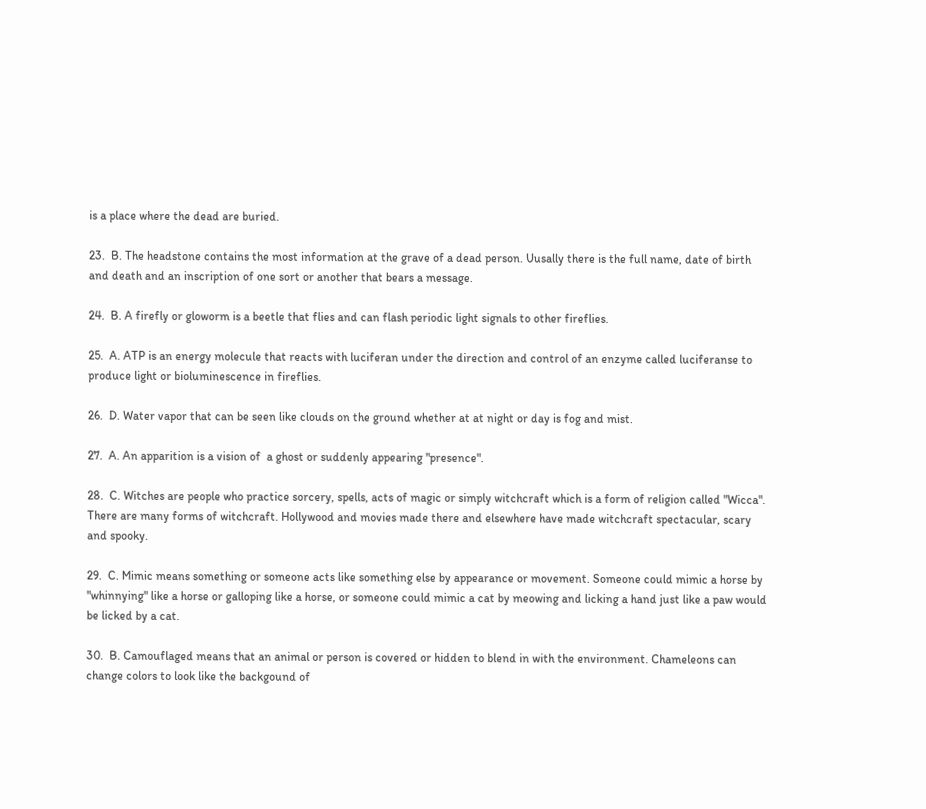is a place where the dead are buried.

23.  B. The headstone contains the most information at the grave of a dead person. Uusally there is the full name, date of birth and death and an inscription of one sort or another that bears a message.

24.  B. A firefly or gloworm is a beetle that flies and can flash periodic light signals to other fireflies.

25.  A. ATP is an energy molecule that reacts with luciferan under the direction and control of an enzyme called luciferanse to produce light or bioluminescence in fireflies.

26.  D. Water vapor that can be seen like clouds on the ground whether at at night or day is fog and mist.

27.  A. An apparition is a vision of  a ghost or suddenly appearing "presence".

28.  C. Witches are people who practice sorcery, spells, acts of magic or simply witchcraft which is a form of religion called "Wicca". There are many forms of witchcraft. Hollywood and movies made there and elsewhere have made witchcraft spectacular, scary and spooky.

29.  C. Mimic means something or someone acts like something else by appearance or movement. Someone could mimic a horse by "whinnying" like a horse or galloping like a horse, or someone could mimic a cat by meowing and licking a hand just like a paw would be licked by a cat.

30.  B. Camouflaged means that an animal or person is covered or hidden to blend in with the environment. Chameleons can change colors to look like the backgound of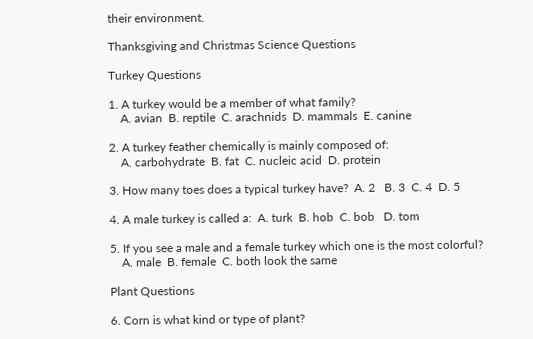their environment.

Thanksgiving and Christmas Science Questions

Turkey Questions

1. A turkey would be a member of what family?
    A. avian  B. reptile  C. arachnids  D. mammals  E. canine

2. A turkey feather chemically is mainly composed of:
    A. carbohydrate  B. fat  C. nucleic acid  D. protein

3. How many toes does a typical turkey have?  A. 2   B. 3  C. 4  D. 5

4. A male turkey is called a:  A. turk  B. hob  C. bob   D. tom

5. If you see a male and a female turkey which one is the most colorful?
    A. male  B. female  C. both look the same

Plant Questions

6. Corn is what kind or type of plant?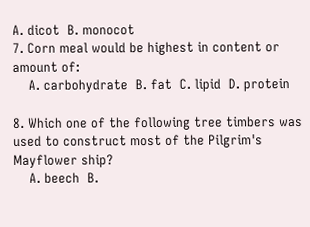A. dicot  B. monocot
7. Corn meal would be highest in content or amount of:
    A. carbohydrate  B. fat  C. lipid  D. protein

8. Which one of the following tree timbers was used to construct most of the Pilgrim's Mayflower ship?
    A. beech  B.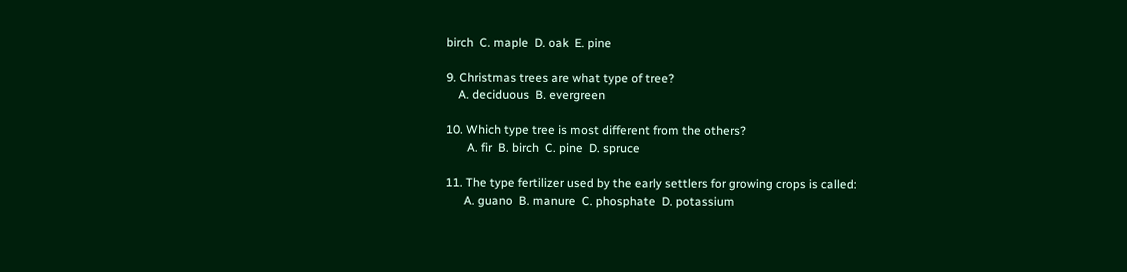birch  C. maple  D. oak  E. pine

9. Christmas trees are what type of tree?
    A. deciduous  B. evergreen

10. Which type tree is most different from the others?
       A. fir  B. birch  C. pine  D. spruce

11. The type fertilizer used by the early settlers for growing crops is called:
      A. guano  B. manure  C. phosphate  D. potassium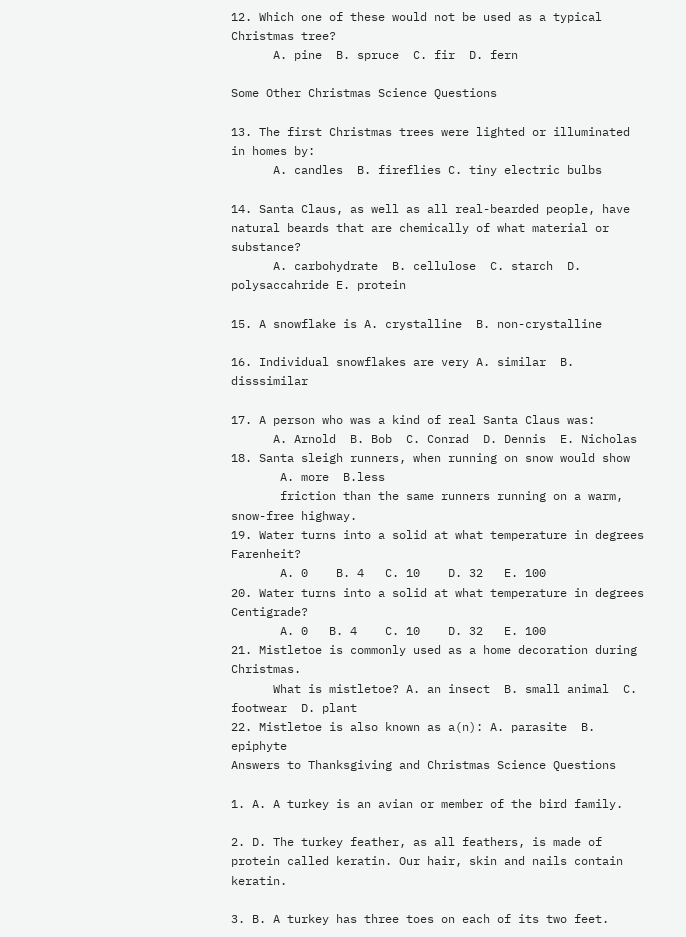12. Which one of these would not be used as a typical Christmas tree?
      A. pine  B. spruce  C. fir  D. fern

Some Other Christmas Science Questions

13. The first Christmas trees were lighted or illuminated in homes by:
      A. candles  B. fireflies C. tiny electric bulbs

14. Santa Claus, as well as all real-bearded people, have natural beards that are chemically of what material or substance?
      A. carbohydrate  B. cellulose  C. starch  D. polysaccahride E. protein

15. A snowflake is A. crystalline  B. non-crystalline

16. Individual snowflakes are very A. similar  B. disssimilar

17. A person who was a kind of real Santa Claus was:
      A. Arnold  B. Bob  C. Conrad  D. Dennis  E. Nicholas
18. Santa sleigh runners, when running on snow would show
       A. more  B.less
       friction than the same runners running on a warm, snow-free highway.
19. Water turns into a solid at what temperature in degrees Farenheit?
       A. 0    B. 4   C. 10    D. 32   E. 100
20. Water turns into a solid at what temperature in degrees Centigrade?
       A. 0   B. 4    C. 10    D. 32   E. 100
21. Mistletoe is commonly used as a home decoration during Christmas.
      What is mistletoe? A. an insect  B. small animal  C. footwear  D. plant
22. Mistletoe is also known as a(n): A. parasite  B. epiphyte
Answers to Thanksgiving and Christmas Science Questions

1. A. A turkey is an avian or member of the bird family.

2. D. The turkey feather, as all feathers, is made of protein called keratin. Our hair, skin and nails contain keratin.

3. B. A turkey has three toes on each of its two feet.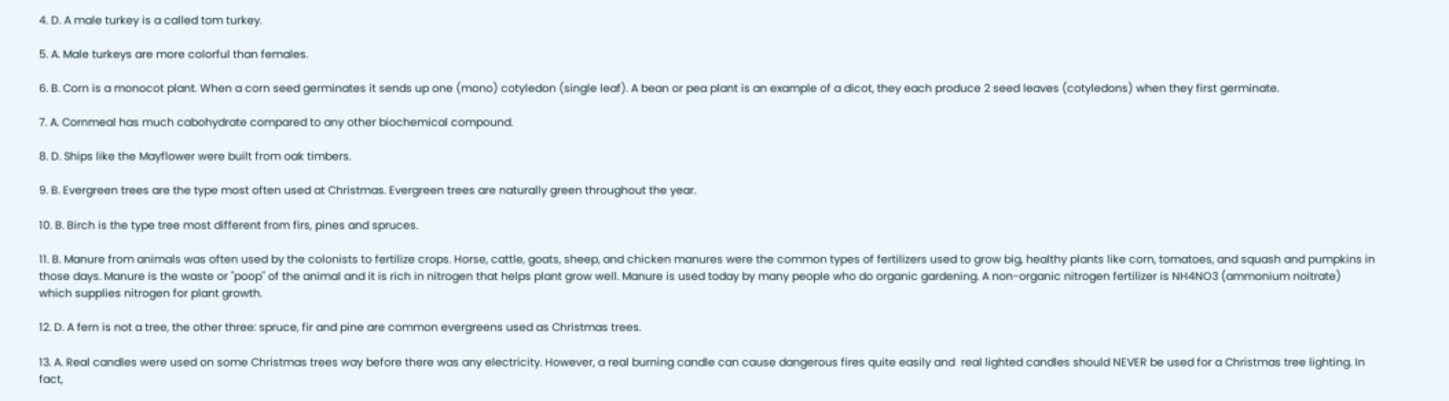4. D. A male turkey is a called tom turkey.

5. A. Male turkeys are more colorful than females.

6. B. Corn is a monocot plant. When a corn seed germinates it sends up one (mono) cotyledon (single leaf). A bean or pea plant is an example of a dicot, they each produce 2 seed leaves (cotyledons) when they first germinate.

7. A. Cornmeal has much cabohydrate compared to any other biochemical compound.

8. D. Ships like the Mayflower were built from oak timbers.

9. B. Evergreen trees are the type most often used at Christmas. Evergreen trees are naturally green throughout the year.

10. B. Birch is the type tree most different from firs, pines and spruces.

11. B. Manure from animals was often used by the colonists to fertilize crops. Horse, cattle, goats, sheep, and chicken manures were the common types of fertilizers used to grow big, healthy plants like corn, tomatoes, and squash and pumpkins in those days. Manure is the waste or "poop" of the animal and it is rich in nitrogen that helps plant grow well. Manure is used today by many people who do organic gardening. A non-organic nitrogen fertilizer is NH4NO3 (ammonium noitrate) which supplies nitrogen for plant growth.

12. D. A fern is not a tree, the other three: spruce, fir and pine are common evergreens used as Christmas trees.

13. A. Real candles were used on some Christmas trees way before there was any electricity. However, a real burning candle can cause dangerous fires quite easily and  real lighted candles should NEVER be used for a Christmas tree lighting. In fact,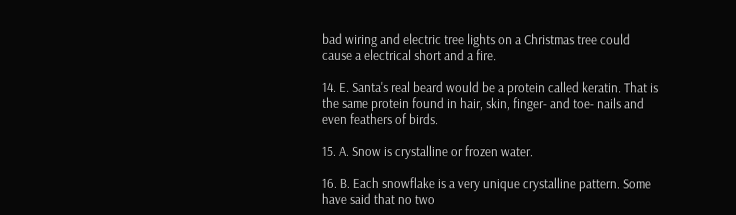bad wiring and electric tree lights on a Christmas tree could cause a electrical short and a fire.

14. E. Santa's real beard would be a protein called keratin. That is the same protein found in hair, skin, finger- and toe- nails and even feathers of birds.

15. A. Snow is crystalline or frozen water.

16. B. Each snowflake is a very unique crystalline pattern. Some have said that no two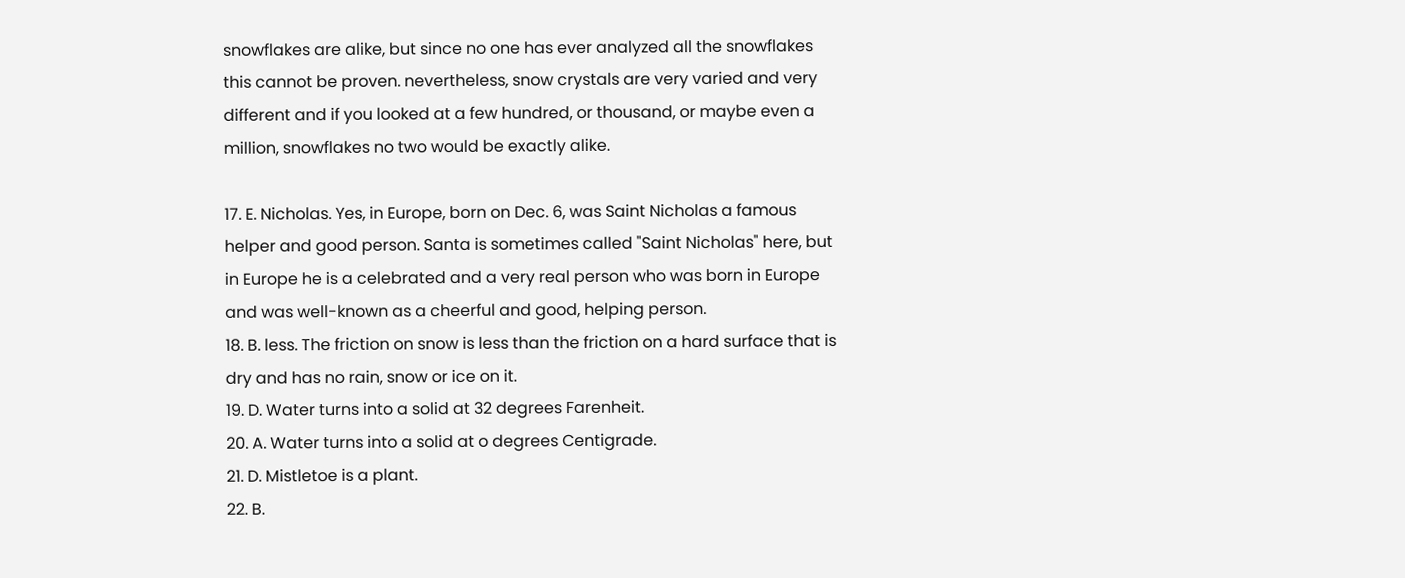snowflakes are alike, but since no one has ever analyzed all the snowflakes this cannot be proven. nevertheless, snow crystals are very varied and very different and if you looked at a few hundred, or thousand, or maybe even a million, snowflakes no two would be exactly alike.

17. E. Nicholas. Yes, in Europe, born on Dec. 6, was Saint Nicholas a famous helper and good person. Santa is sometimes called "Saint Nicholas" here, but in Europe he is a celebrated and a very real person who was born in Europe and was well-known as a cheerful and good, helping person.
18. B. less. The friction on snow is less than the friction on a hard surface that is dry and has no rain, snow or ice on it.
19. D. Water turns into a solid at 32 degrees Farenheit.
20. A. Water turns into a solid at o degrees Centigrade.
21. D. Mistletoe is a plant.
22. B.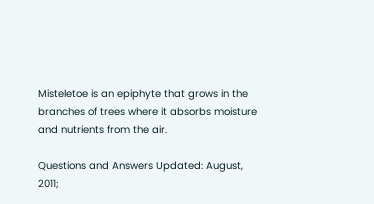Misteletoe is an epiphyte that grows in the branches of trees where it absorbs moisture and nutrients from the air.

Questions and Answers Updated: August, 2011;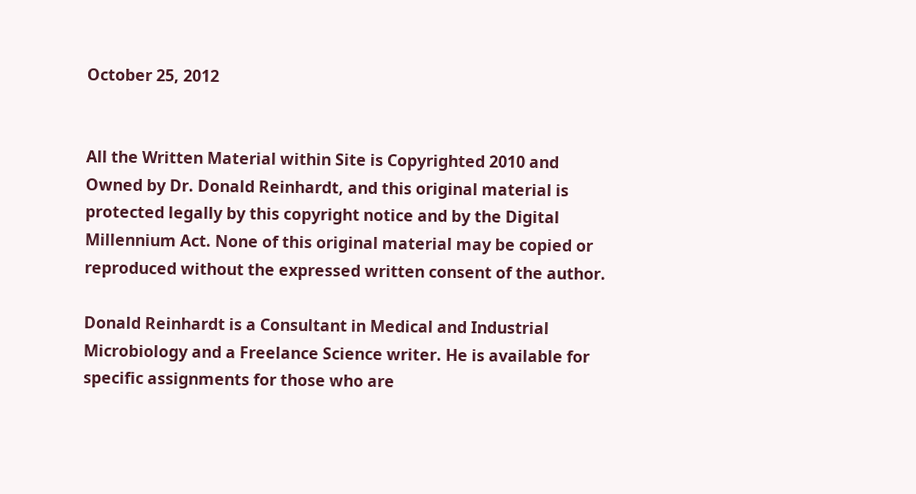October 25, 2012


All the Written Material within Site is Copyrighted 2010 and Owned by Dr. Donald Reinhardt, and this original material is protected legally by this copyright notice and by the Digital Millennium Act. None of this original material may be copied or reproduced without the expressed written consent of the author.

Donald Reinhardt is a Consultant in Medical and Industrial Microbiology and a Freelance Science writer. He is available for specific assignments for those who are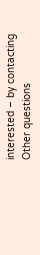interested – by contacting Other questions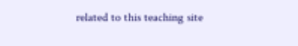related to this teaching site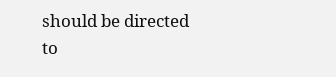should be directed to